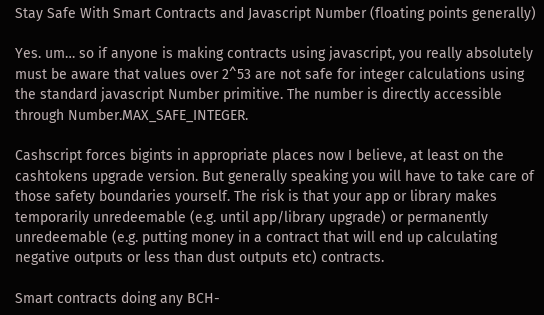Stay Safe With Smart Contracts and Javascript Number (floating points generally)

Yes. um… so if anyone is making contracts using javascript, you really absolutely must be aware that values over 2^53 are not safe for integer calculations using the standard javascript Number primitive. The number is directly accessible through Number.MAX_SAFE_INTEGER.

Cashscript forces bigints in appropriate places now I believe, at least on the cashtokens upgrade version. But generally speaking you will have to take care of those safety boundaries yourself. The risk is that your app or library makes temporarily unredeemable (e.g. until app/library upgrade) or permanently unredeemable (e.g. putting money in a contract that will end up calculating negative outputs or less than dust outputs etc) contracts.

Smart contracts doing any BCH-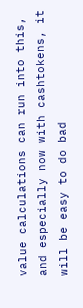value calculations can run into this, and especially now with cashtokens, it will be easy to do bad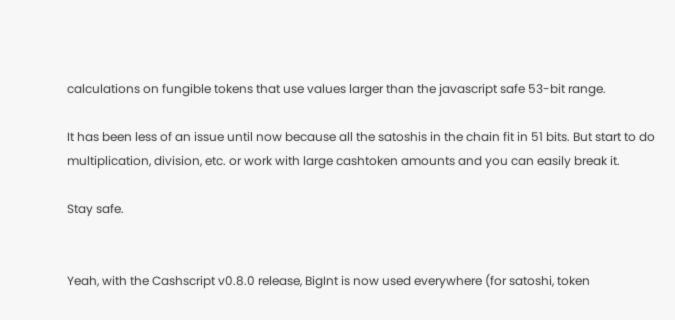calculations on fungible tokens that use values larger than the javascript safe 53-bit range.

It has been less of an issue until now because all the satoshis in the chain fit in 51 bits. But start to do multiplication, division, etc. or work with large cashtoken amounts and you can easily break it.

Stay safe.


Yeah, with the Cashscript v0.8.0 release, BigInt is now used everywhere (for satoshi, token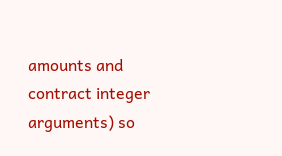amounts and contract integer arguments) so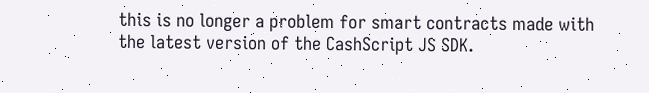this is no longer a problem for smart contracts made with the latest version of the CashScript JS SDK.